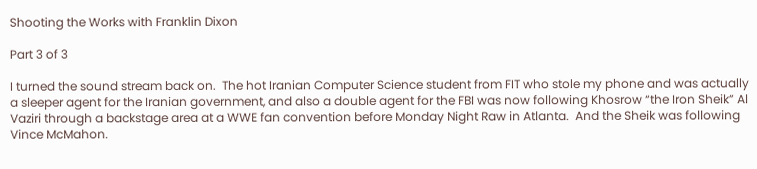Shooting the Works with Franklin Dixon

Part 3 of 3

I turned the sound stream back on.  The hot Iranian Computer Science student from FIT who stole my phone and was actually a sleeper agent for the Iranian government, and also a double agent for the FBI was now following Khosrow “the Iron Sheik” Al Vaziri through a backstage area at a WWE fan convention before Monday Night Raw in Atlanta.  And the Sheik was following Vince McMahon.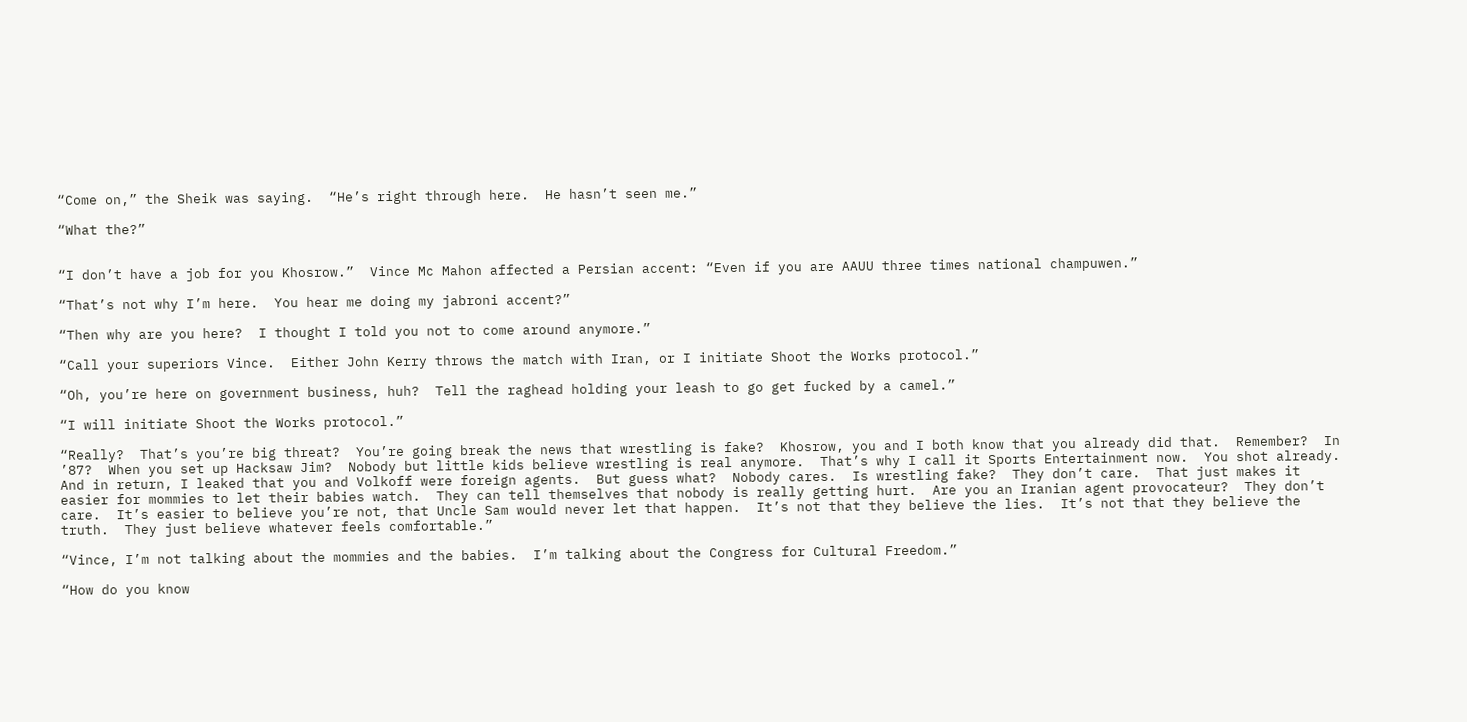“Come on,” the Sheik was saying.  “He’s right through here.  He hasn’t seen me.”

“What the?”


“I don’t have a job for you Khosrow.”  Vince Mc Mahon affected a Persian accent: “Even if you are AAUU three times national champuwen.”

“That’s not why I’m here.  You hear me doing my jabroni accent?”

“Then why are you here?  I thought I told you not to come around anymore.”

“Call your superiors Vince.  Either John Kerry throws the match with Iran, or I initiate Shoot the Works protocol.”

“Oh, you’re here on government business, huh?  Tell the raghead holding your leash to go get fucked by a camel.”

“I will initiate Shoot the Works protocol.”

“Really?  That’s you’re big threat?  You’re going break the news that wrestling is fake?  Khosrow, you and I both know that you already did that.  Remember?  In ’87?  When you set up Hacksaw Jim?  Nobody but little kids believe wrestling is real anymore.  That’s why I call it Sports Entertainment now.  You shot already.  And in return, I leaked that you and Volkoff were foreign agents.  But guess what?  Nobody cares.  Is wrestling fake?  They don’t care.  That just makes it easier for mommies to let their babies watch.  They can tell themselves that nobody is really getting hurt.  Are you an Iranian agent provocateur?  They don’t care.  It’s easier to believe you’re not, that Uncle Sam would never let that happen.  It’s not that they believe the lies.  It’s not that they believe the truth.  They just believe whatever feels comfortable.”

“Vince, I’m not talking about the mommies and the babies.  I’m talking about the Congress for Cultural Freedom.”

“How do you know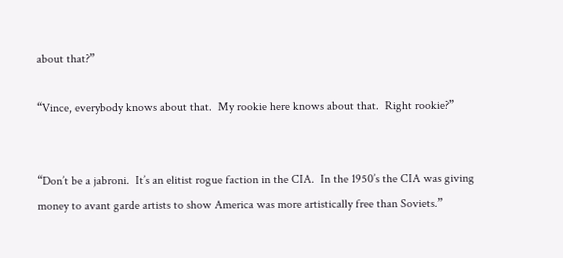about that?”

“Vince, everybody knows about that.  My rookie here knows about that.  Right rookie?”


“Don’t be a jabroni.  It’s an elitist rogue faction in the CIA.  In the 1950’s the CIA was giving money to avant garde artists to show America was more artistically free than Soviets.”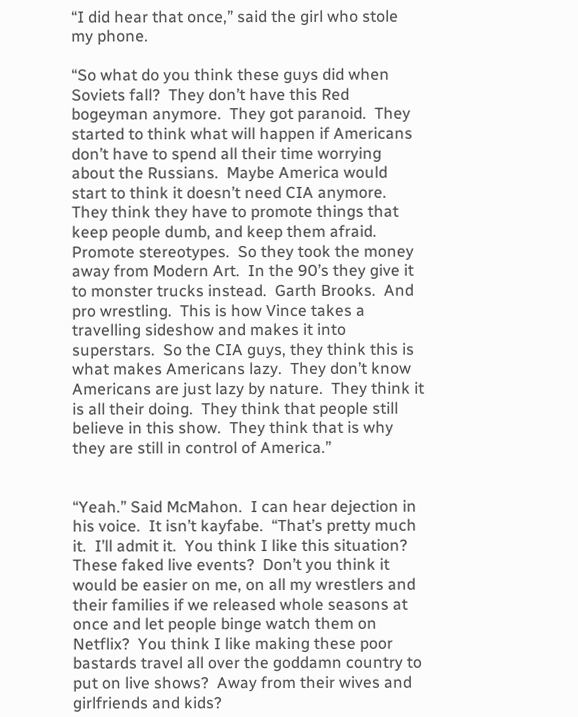“I did hear that once,” said the girl who stole my phone.

“So what do you think these guys did when Soviets fall?  They don’t have this Red bogeyman anymore.  They got paranoid.  They started to think what will happen if Americans don’t have to spend all their time worrying about the Russians.  Maybe America would start to think it doesn’t need CIA anymore.  They think they have to promote things that keep people dumb, and keep them afraid.  Promote stereotypes.  So they took the money away from Modern Art.  In the 90’s they give it to monster trucks instead.  Garth Brooks.  And pro wrestling.  This is how Vince takes a travelling sideshow and makes it into superstars.  So the CIA guys, they think this is what makes Americans lazy.  They don’t know Americans are just lazy by nature.  They think it is all their doing.  They think that people still believe in this show.  They think that is why they are still in control of America.”


“Yeah.” Said McMahon.  I can hear dejection in his voice.  It isn’t kayfabe.  “That’s pretty much it.  I’ll admit it.  You think I like this situation?  These faked live events?  Don’t you think it would be easier on me, on all my wrestlers and their families if we released whole seasons at once and let people binge watch them on Netflix?  You think I like making these poor bastards travel all over the goddamn country to put on live shows?  Away from their wives and girlfriends and kids?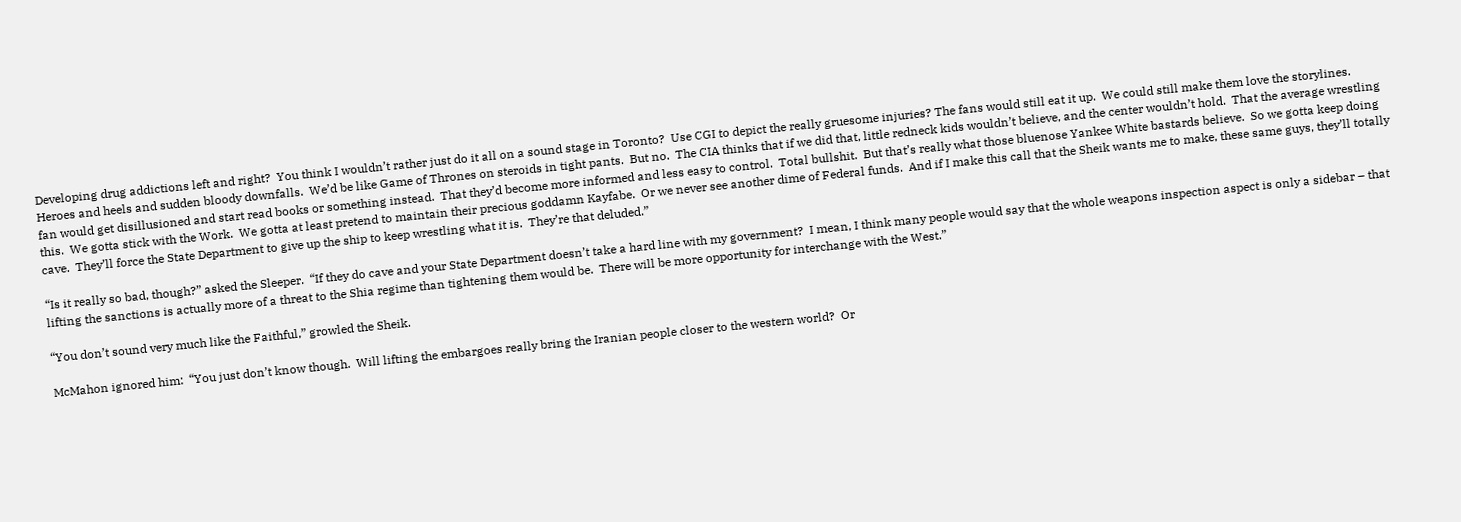Developing drug addictions left and right?  You think I wouldn’t rather just do it all on a sound stage in Toronto?  Use CGI to depict the really gruesome injuries? The fans would still eat it up.  We could still make them love the storylines.  Heroes and heels and sudden bloody downfalls.  We’d be like Game of Thrones on steroids in tight pants.  But no.  The CIA thinks that if we did that, little redneck kids wouldn’t believe, and the center wouldn’t hold.  That the average wrestling fan would get disillusioned and start read books or something instead.  That they’d become more informed and less easy to control.  Total bullshit.  But that’s really what those bluenose Yankee White bastards believe.  So we gotta keep doing this.  We gotta stick with the Work.  We gotta at least pretend to maintain their precious goddamn Kayfabe.  Or we never see another dime of Federal funds.  And if I make this call that the Sheik wants me to make, these same guys, they’ll totally cave.  They’ll force the State Department to give up the ship to keep wrestling what it is.  They’re that deluded.”

“Is it really so bad, though?” asked the Sleeper.  “If they do cave and your State Department doesn’t take a hard line with my government?  I mean, I think many people would say that the whole weapons inspection aspect is only a sidebar – that lifting the sanctions is actually more of a threat to the Shia regime than tightening them would be.  There will be more opportunity for interchange with the West.”

“You don’t sound very much like the Faithful,” growled the Sheik.

McMahon ignored him:  “You just don’t know though.  Will lifting the embargoes really bring the Iranian people closer to the western world?  Or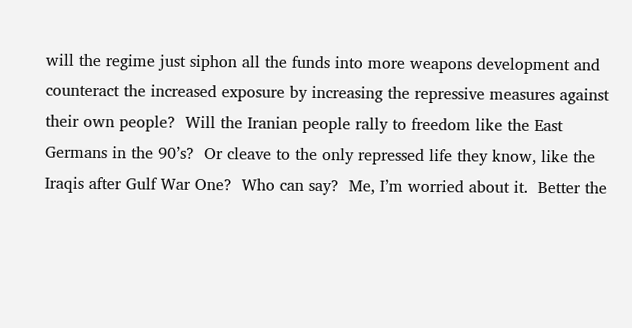will the regime just siphon all the funds into more weapons development and counteract the increased exposure by increasing the repressive measures against their own people?  Will the Iranian people rally to freedom like the East Germans in the 90’s?  Or cleave to the only repressed life they know, like the Iraqis after Gulf War One?  Who can say?  Me, I’m worried about it.  Better the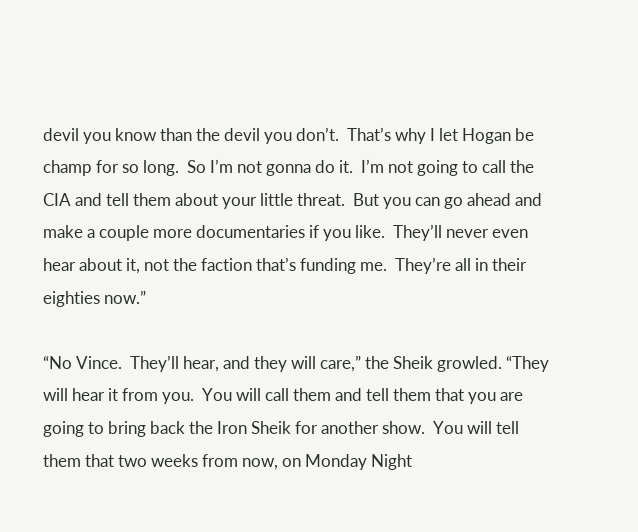devil you know than the devil you don’t.  That’s why I let Hogan be champ for so long.  So I’m not gonna do it.  I’m not going to call the CIA and tell them about your little threat.  But you can go ahead and make a couple more documentaries if you like.  They’ll never even hear about it, not the faction that’s funding me.  They’re all in their eighties now.”

“No Vince.  They’ll hear, and they will care,” the Sheik growled. “They will hear it from you.  You will call them and tell them that you are going to bring back the Iron Sheik for another show.  You will tell them that two weeks from now, on Monday Night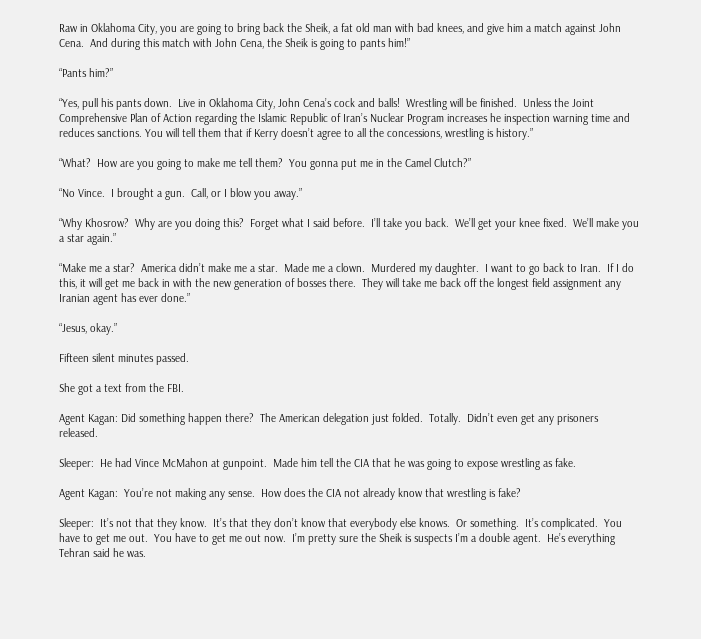Raw in Oklahoma City, you are going to bring back the Sheik, a fat old man with bad knees, and give him a match against John Cena.  And during this match with John Cena, the Sheik is going to pants him!”

“Pants him?”

“Yes, pull his pants down.  Live in Oklahoma City, John Cena’s cock and balls!  Wrestling will be finished.  Unless the Joint Comprehensive Plan of Action regarding the Islamic Republic of Iran’s Nuclear Program increases he inspection warning time and reduces sanctions. You will tell them that if Kerry doesn’t agree to all the concessions, wrestling is history.”

“What?  How are you going to make me tell them?  You gonna put me in the Camel Clutch?”

“No Vince.  I brought a gun.  Call, or I blow you away.”

“Why Khosrow?  Why are you doing this?  Forget what I said before.  I’ll take you back.  We’ll get your knee fixed.  We’ll make you a star again.”

“Make me a star?  America didn’t make me a star.  Made me a clown.  Murdered my daughter.  I want to go back to Iran.  If I do this, it will get me back in with the new generation of bosses there.  They will take me back off the longest field assignment any Iranian agent has ever done.”

“Jesus, okay.”

Fifteen silent minutes passed.

She got a text from the FBI.

Agent Kagan: Did something happen there?  The American delegation just folded.  Totally.  Didn’t even get any prisoners released.

Sleeper:  He had Vince McMahon at gunpoint.  Made him tell the CIA that he was going to expose wrestling as fake.

Agent Kagan:  You’re not making any sense.  How does the CIA not already know that wrestling is fake?

Sleeper:  It’s not that they know.  It’s that they don’t know that everybody else knows.  Or something.  It’s complicated.  You have to get me out.  You have to get me out now.  I’m pretty sure the Sheik is suspects I’m a double agent.  He’s everything Tehran said he was.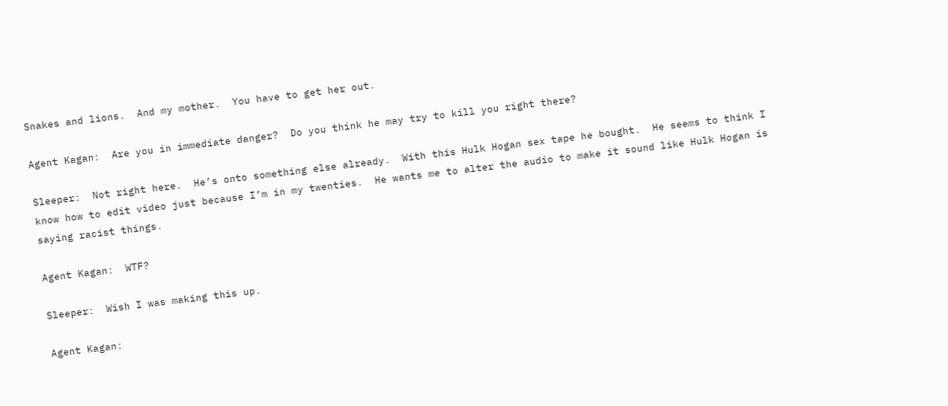Snakes and lions.  And my mother.  You have to get her out.

Agent Kagan:  Are you in immediate danger?  Do you think he may try to kill you right there?

Sleeper:  Not right here.  He’s onto something else already.  With this Hulk Hogan sex tape he bought.  He seems to think I know how to edit video just because I’m in my twenties.  He wants me to alter the audio to make it sound like Hulk Hogan is saying racist things.

Agent Kagan:  WTF?

Sleeper:  Wish I was making this up.

Agent Kagan: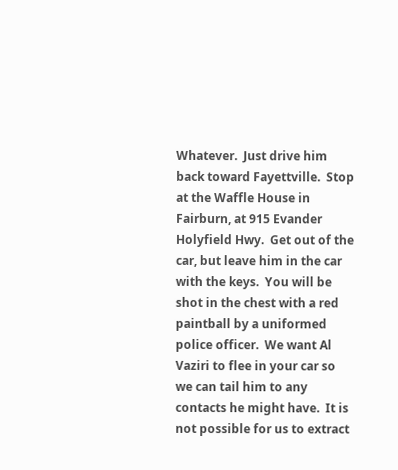Whatever.  Just drive him back toward Fayettville.  Stop at the Waffle House in Fairburn, at 915 Evander Holyfield Hwy.  Get out of the car, but leave him in the car with the keys.  You will be shot in the chest with a red paintball by a uniformed police officer.  We want Al Vaziri to flee in your car so we can tail him to any contacts he might have.  It is not possible for us to extract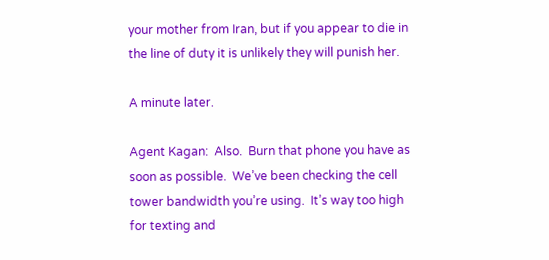your mother from Iran, but if you appear to die in the line of duty it is unlikely they will punish her.

A minute later.

Agent Kagan:  Also.  Burn that phone you have as soon as possible.  We’ve been checking the cell tower bandwidth you’re using.  It’s way too high for texting and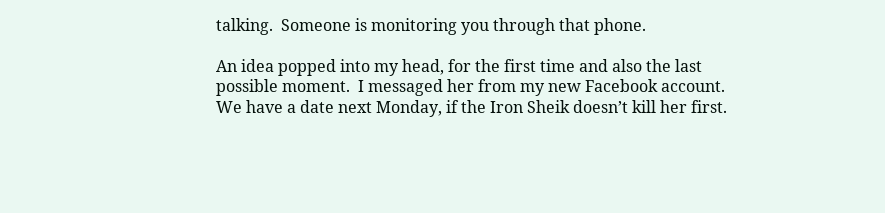talking.  Someone is monitoring you through that phone.

An idea popped into my head, for the first time and also the last possible moment.  I messaged her from my new Facebook account.  We have a date next Monday, if the Iron Sheik doesn’t kill her first.